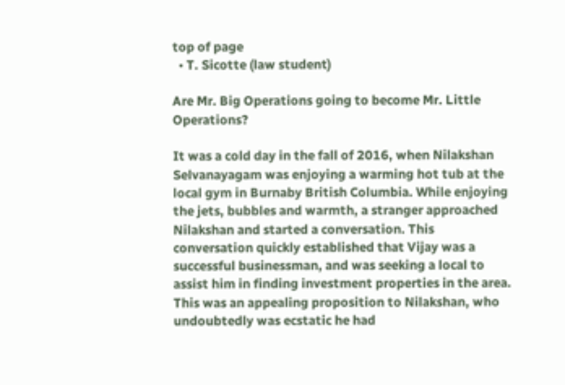top of page
  • T. Sicotte (law student)

Are Mr. Big Operations going to become Mr. Little Operations?

It was a cold day in the fall of 2016, when Nilakshan Selvanayagam was enjoying a warming hot tub at the local gym in Burnaby British Columbia. While enjoying the jets, bubbles and warmth, a stranger approached Nilakshan and started a conversation. This conversation quickly established that Vijay was a successful businessman, and was seeking a local to assist him in finding investment properties in the area. This was an appealing proposition to Nilakshan, who undoubtedly was ecstatic he had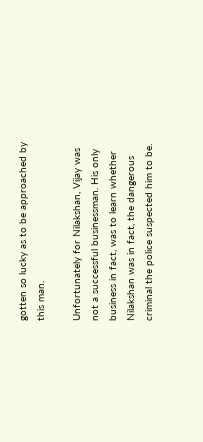gotten so lucky as to be approached by this man.

Unfortunately for Nilakshan, Vijay was not a successful businessman. His only business in fact, was to learn whether Nilakshan was in fact, the dangerous criminal the police suspected him to be.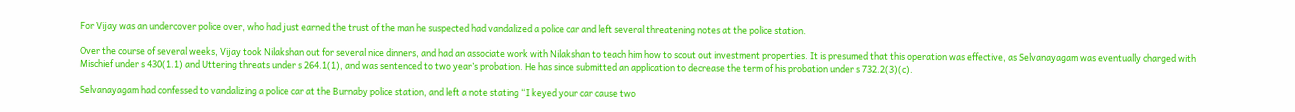For Vijay was an undercover police over, who had just earned the trust of the man he suspected had vandalized a police car and left several threatening notes at the police station.

Over the course of several weeks, Vijay took Nilakshan out for several nice dinners, and had an associate work with Nilakshan to teach him how to scout out investment properties. It is presumed that this operation was effective, as Selvanayagam was eventually charged with Mischief under s 430(1.1) and Uttering threats under s 264.1(1), and was sentenced to two year’s probation. He has since submitted an application to decrease the term of his probation under s 732.2(3)(c).

Selvanayagam had confessed to vandalizing a police car at the Burnaby police station, and left a note stating “I keyed your car cause two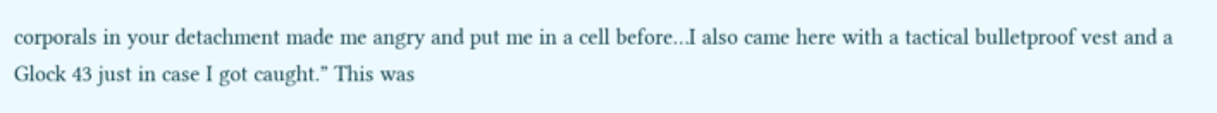corporals in your detachment made me angry and put me in a cell before…I also came here with a tactical bulletproof vest and a Glock 43 just in case I got caught.” This was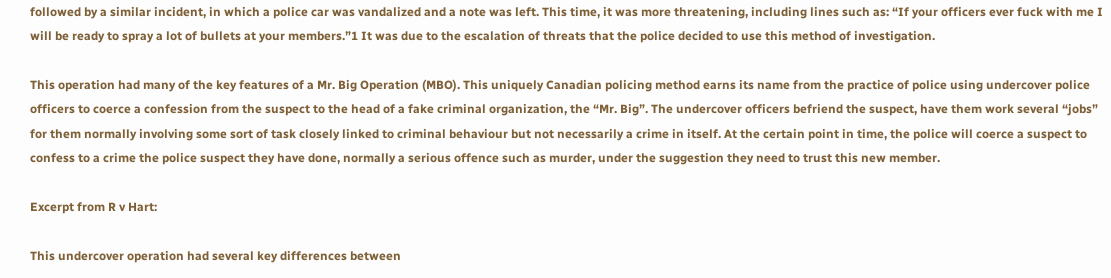followed by a similar incident, in which a police car was vandalized and a note was left. This time, it was more threatening, including lines such as: “If your officers ever fuck with me I will be ready to spray a lot of bullets at your members.”1 It was due to the escalation of threats that the police decided to use this method of investigation.

This operation had many of the key features of a Mr. Big Operation (MBO). This uniquely Canadian policing method earns its name from the practice of police using undercover police officers to coerce a confession from the suspect to the head of a fake criminal organization, the “Mr. Big”. The undercover officers befriend the suspect, have them work several “jobs” for them normally involving some sort of task closely linked to criminal behaviour but not necessarily a crime in itself. At the certain point in time, the police will coerce a suspect to confess to a crime the police suspect they have done, normally a serious offence such as murder, under the suggestion they need to trust this new member.

Excerpt from R v Hart:

This undercover operation had several key differences between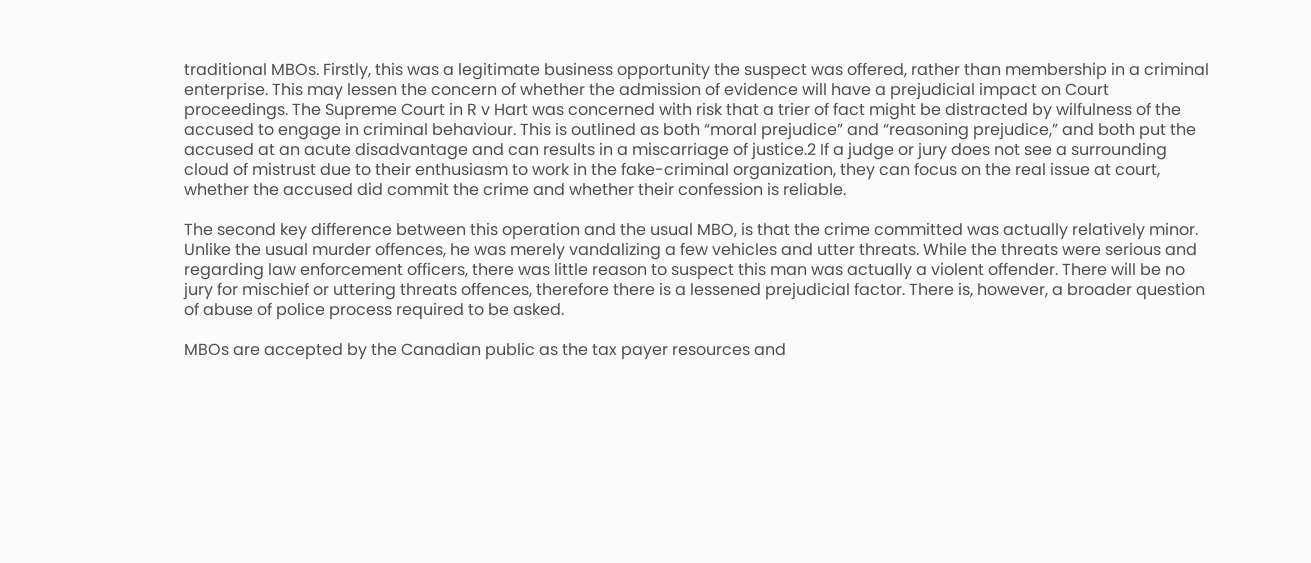traditional MBOs. Firstly, this was a legitimate business opportunity the suspect was offered, rather than membership in a criminal enterprise. This may lessen the concern of whether the admission of evidence will have a prejudicial impact on Court proceedings. The Supreme Court in R v Hart was concerned with risk that a trier of fact might be distracted by wilfulness of the accused to engage in criminal behaviour. This is outlined as both “moral prejudice” and “reasoning prejudice,” and both put the accused at an acute disadvantage and can results in a miscarriage of justice.2 If a judge or jury does not see a surrounding cloud of mistrust due to their enthusiasm to work in the fake-criminal organization, they can focus on the real issue at court, whether the accused did commit the crime and whether their confession is reliable.

The second key difference between this operation and the usual MBO, is that the crime committed was actually relatively minor. Unlike the usual murder offences, he was merely vandalizing a few vehicles and utter threats. While the threats were serious and regarding law enforcement officers, there was little reason to suspect this man was actually a violent offender. There will be no jury for mischief or uttering threats offences, therefore there is a lessened prejudicial factor. There is, however, a broader question of abuse of police process required to be asked.

MBOs are accepted by the Canadian public as the tax payer resources and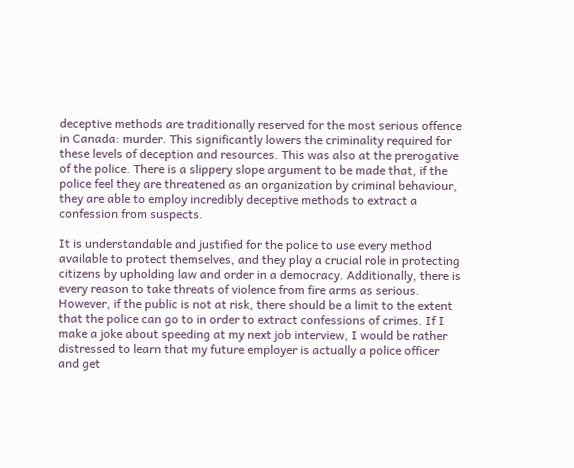deceptive methods are traditionally reserved for the most serious offence in Canada: murder. This significantly lowers the criminality required for these levels of deception and resources. This was also at the prerogative of the police. There is a slippery slope argument to be made that, if the police feel they are threatened as an organization by criminal behaviour, they are able to employ incredibly deceptive methods to extract a confession from suspects.

It is understandable and justified for the police to use every method available to protect themselves, and they play a crucial role in protecting citizens by upholding law and order in a democracy. Additionally, there is every reason to take threats of violence from fire arms as serious. However, if the public is not at risk, there should be a limit to the extent that the police can go to in order to extract confessions of crimes. If I make a joke about speeding at my next job interview, I would be rather distressed to learn that my future employer is actually a police officer and get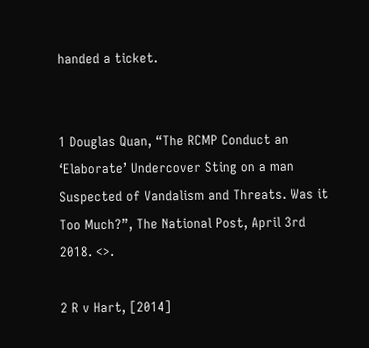handed a ticket.


1 Douglas Quan, “The RCMP Conduct an ‘Elaborate’ Undercover Sting on a man Suspected of Vandalism and Threats. Was it Too Much?”, The National Post, April 3rd 2018. <>.

2 R v Hart, [2014]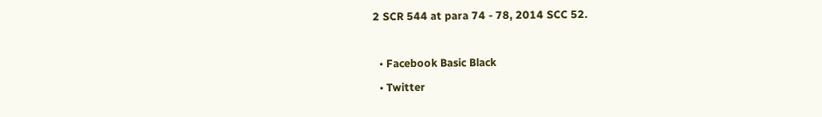2 SCR 544 at para 74 - 78, 2014 SCC 52.

  • Facebook Basic Black
  • Twitter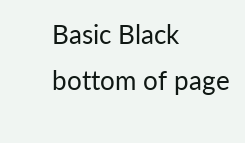Basic Black
bottom of page